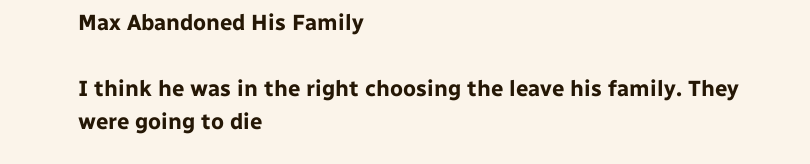Max Abandoned His Family

I think he was in the right choosing the leave his family. They were going to die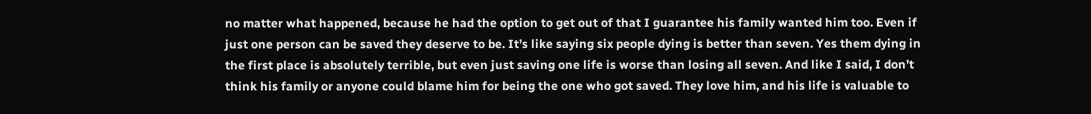no matter what happened, because he had the option to get out of that I guarantee his family wanted him too. Even if just one person can be saved they deserve to be. It’s like saying six people dying is better than seven. Yes them dying in the first place is absolutely terrible, but even just saving one life is worse than losing all seven. And like I said, I don’t think his family or anyone could blame him for being the one who got saved. They love him, and his life is valuable to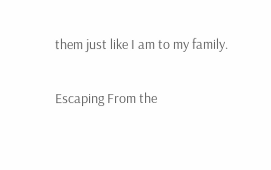them just like I am to my family.

Escaping From the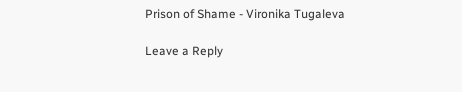Prison of Shame - Vironika Tugaleva

Leave a Reply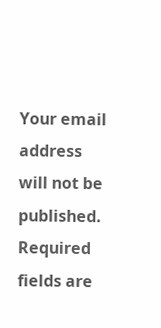Your email address will not be published. Required fields are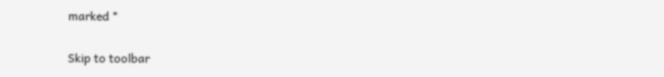marked *

Skip to toolbar